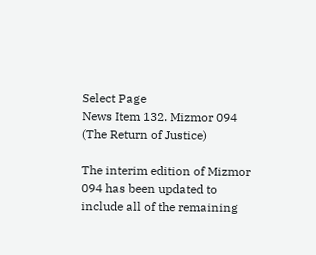Select Page
News Item 132. Mizmor 094 (The Return of Justice)

The interim edition of Mizmor 094 has been updated to include all of the remaining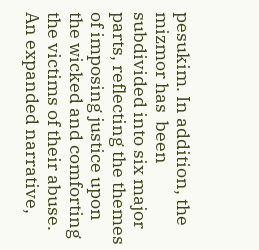pesukim. In addition, the mizmor has  been subdivided into six major parts, reflecting the themes of imposing justice upon the wicked and comforting the victims of their abuse. An expanded narrative,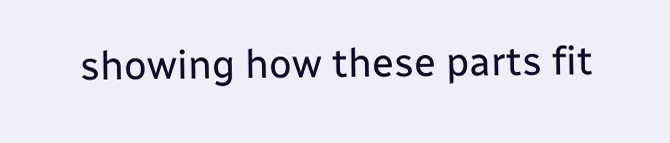showing how these parts fit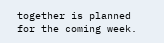together is planned for the coming week.